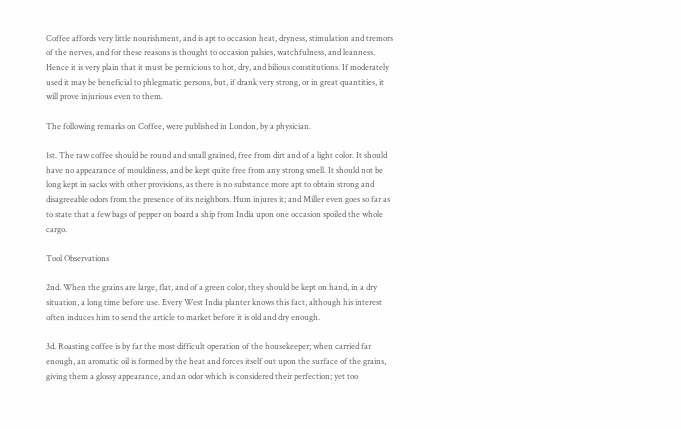Coffee affords very little nourishment, and is apt to occasion heat, dryness, stimulation and tremors of the nerves, and for these reasons is thought to occasion palsies, watchfulness, and leanness. Hence it is very plain that it must be pernicious to hot, dry, and bilious constitutions. If moderately used it may be beneficial to phlegmatic persons, but, if drank very strong, or in great quantities, it will prove injurious even to them.

The following remarks on Coffee, were published in London, by a physician.

1st. The raw coffee should be round and small grained, free from dirt and of a light color. It should have no appearance of mouldiness, and be kept quite free from any strong smell. It should not be long kept in sacks with other provisions, as there is no substance more apt to obtain strong and disagreeable odors from the presence of its neighbors. Hum injures it; and Miller even goes so far as to state that a few bags of pepper on board a ship from India upon one occasion spoiled the whole cargo.

Tool Observations

2nd. When the grains are large, flat, and of a green color, they should be kept on hand, in a dry situation, a long time before use. Every West India planter knows this fact, although his interest often induces him to send the article to market before it is old and dry enough.

3d. Roasting coffee is by far the most difficult operation of the housekeeper; when carried far enough, an aromatic oil is formed by the heat and forces itself out upon the surface of the grains, giving them a glossy appearance, and an odor which is considered their perfection; yet too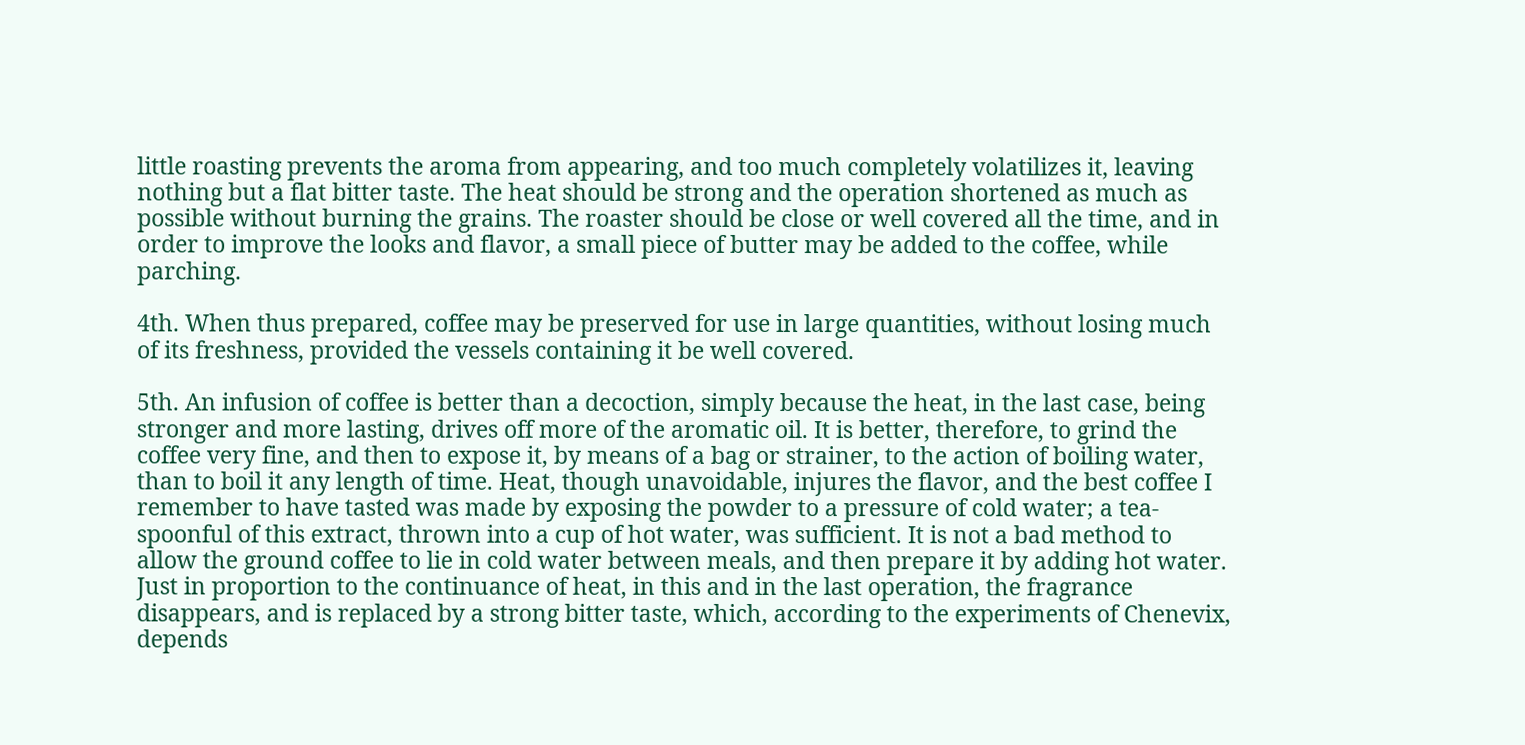little roasting prevents the aroma from appearing, and too much completely volatilizes it, leaving nothing but a flat bitter taste. The heat should be strong and the operation shortened as much as possible without burning the grains. The roaster should be close or well covered all the time, and in order to improve the looks and flavor, a small piece of butter may be added to the coffee, while parching.

4th. When thus prepared, coffee may be preserved for use in large quantities, without losing much of its freshness, provided the vessels containing it be well covered.

5th. An infusion of coffee is better than a decoction, simply because the heat, in the last case, being stronger and more lasting, drives off more of the aromatic oil. It is better, therefore, to grind the coffee very fine, and then to expose it, by means of a bag or strainer, to the action of boiling water, than to boil it any length of time. Heat, though unavoidable, injures the flavor, and the best coffee I remember to have tasted was made by exposing the powder to a pressure of cold water; a tea-spoonful of this extract, thrown into a cup of hot water, was sufficient. It is not a bad method to allow the ground coffee to lie in cold water between meals, and then prepare it by adding hot water. Just in proportion to the continuance of heat, in this and in the last operation, the fragrance disappears, and is replaced by a strong bitter taste, which, according to the experiments of Chenevix, depends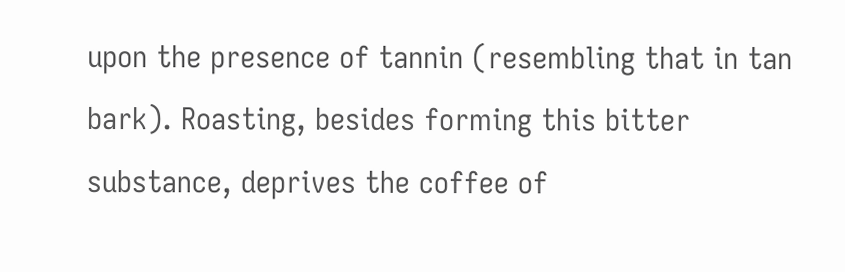upon the presence of tannin (resembling that in tan bark). Roasting, besides forming this bitter substance, deprives the coffee of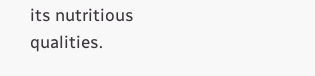its nutritious qualities.